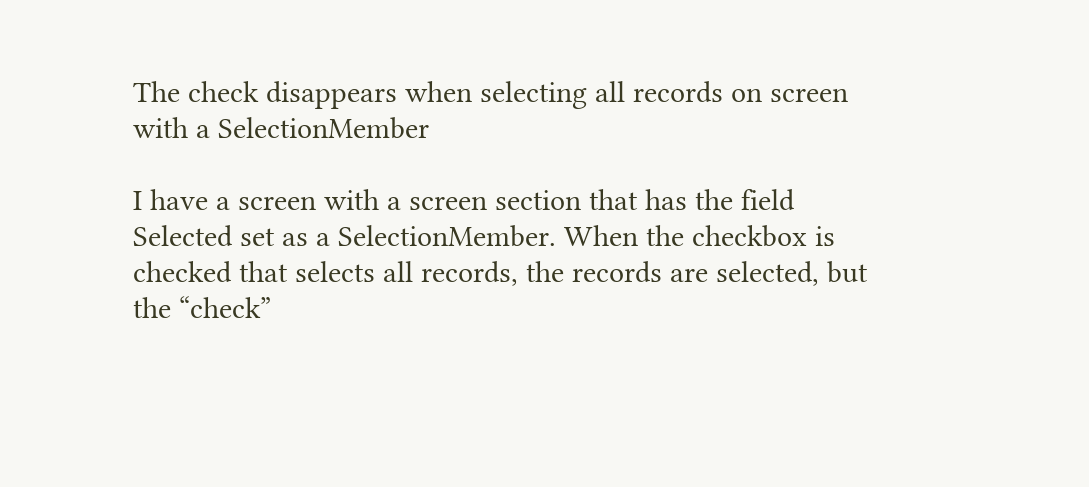The check disappears when selecting all records on screen with a SelectionMember

I have a screen with a screen section that has the field Selected set as a SelectionMember. When the checkbox is checked that selects all records, the records are selected, but the “check”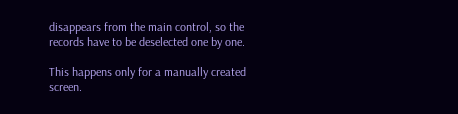disappears from the main control, so the records have to be deselected one by one.

This happens only for a manually created screen.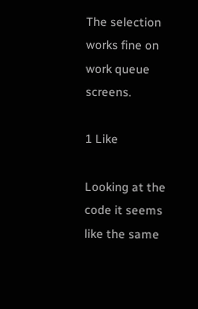The selection works fine on work queue screens.

1 Like

Looking at the code it seems like the same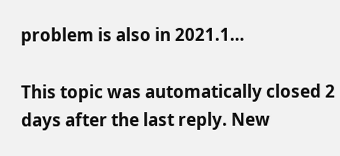problem is also in 2021.1…

This topic was automatically closed 2 days after the last reply. New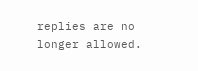replies are no longer allowed.